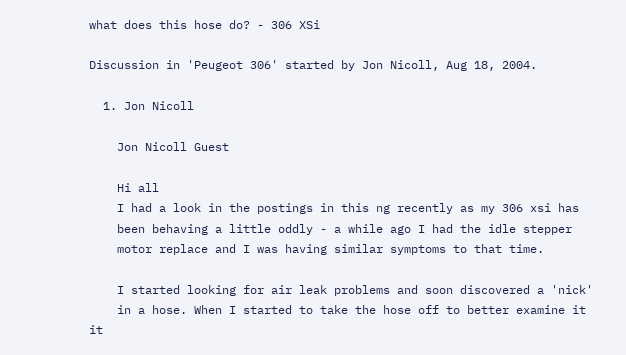what does this hose do? - 306 XSi

Discussion in 'Peugeot 306' started by Jon Nicoll, Aug 18, 2004.

  1. Jon Nicoll

    Jon Nicoll Guest

    Hi all
    I had a look in the postings in this ng recently as my 306 xsi has
    been behaving a little oddly - a while ago I had the idle stepper
    motor replace and I was having similar symptoms to that time.

    I started looking for air leak problems and soon discovered a 'nick'
    in a hose. When I started to take the hose off to better examine it it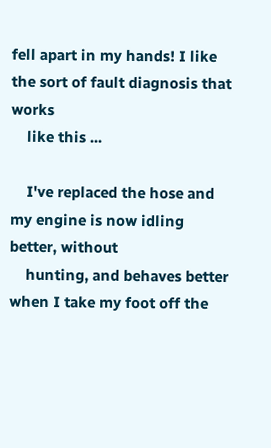fell apart in my hands! I like the sort of fault diagnosis that works
    like this ...

    I've replaced the hose and my engine is now idling better, without
    hunting, and behaves better when I take my foot off the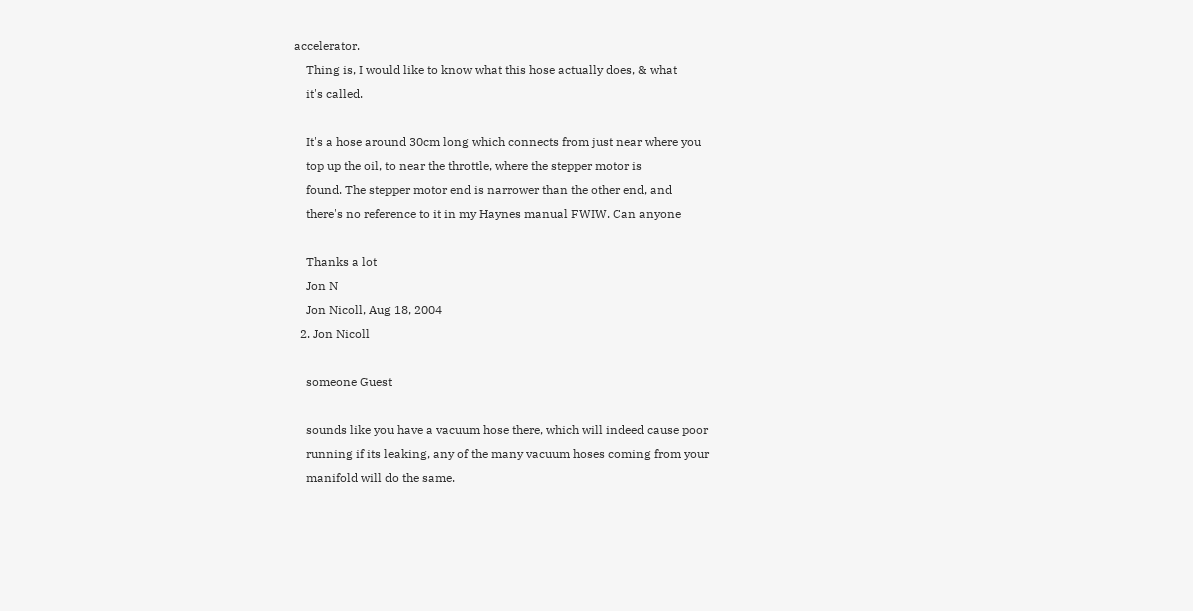accelerator.
    Thing is, I would like to know what this hose actually does, & what
    it's called.

    It's a hose around 30cm long which connects from just near where you
    top up the oil, to near the throttle, where the stepper motor is
    found. The stepper motor end is narrower than the other end, and
    there's no reference to it in my Haynes manual FWIW. Can anyone

    Thanks a lot
    Jon N
    Jon Nicoll, Aug 18, 2004
  2. Jon Nicoll

    someone Guest

    sounds like you have a vacuum hose there, which will indeed cause poor
    running if its leaking, any of the many vacuum hoses coming from your
    manifold will do the same.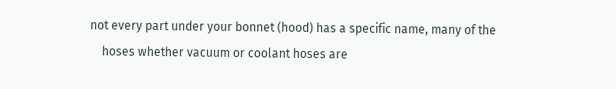not every part under your bonnet (hood) has a specific name, many of the
    hoses whether vacuum or coolant hoses are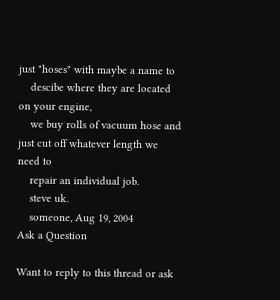just "hoses" with maybe a name to
    descibe where they are located on your engine,
    we buy rolls of vacuum hose and just cut off whatever length we need to
    repair an individual job.
    steve uk.
    someone, Aug 19, 2004
Ask a Question

Want to reply to this thread or ask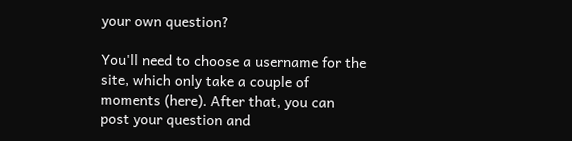your own question?

You'll need to choose a username for the site, which only take a couple of moments (here). After that, you can post your question and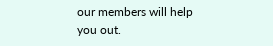our members will help you out.